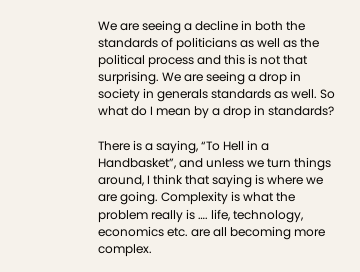We are seeing a decline in both the standards of politicians as well as the political process and this is not that surprising. We are seeing a drop in society in generals standards as well. So what do I mean by a drop in standards?

There is a saying, “To Hell in a Handbasket”, and unless we turn things around, I think that saying is where we are going. Complexity is what the problem really is …. life, technology, economics etc. are all becoming more complex.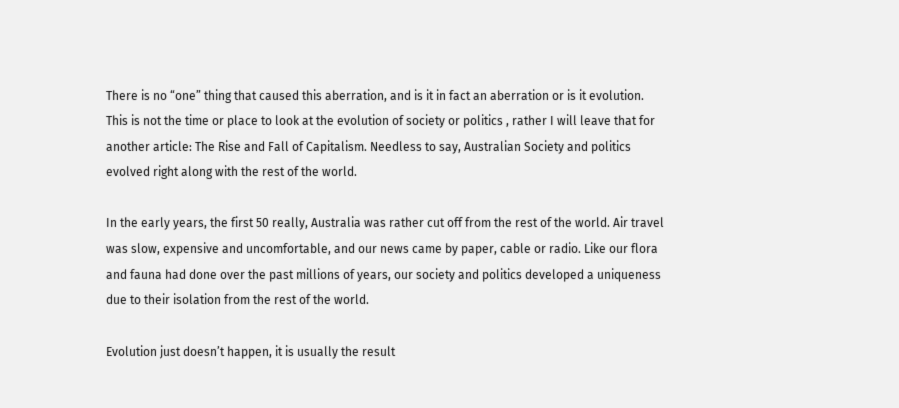There is no “one” thing that caused this aberration, and is it in fact an aberration or is it evolution. This is not the time or place to look at the evolution of society or politics , rather I will leave that for another article: The Rise and Fall of Capitalism. Needless to say, Australian Society and politics evolved right along with the rest of the world.

In the early years, the first 50 really, Australia was rather cut off from the rest of the world. Air travel was slow, expensive and uncomfortable, and our news came by paper, cable or radio. Like our flora and fauna had done over the past millions of years, our society and politics developed a uniqueness due to their isolation from the rest of the world.

Evolution just doesn’t happen, it is usually the result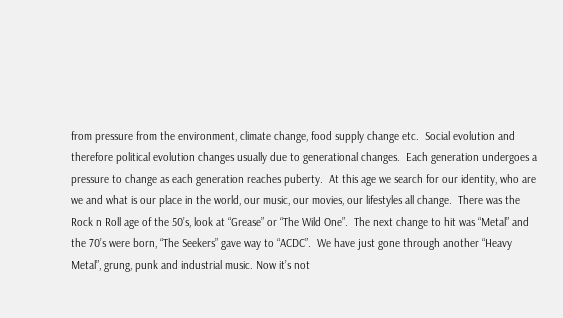from pressure from the environment, climate change, food supply change etc.  Social evolution and therefore political evolution changes usually due to generational changes.  Each generation undergoes a pressure to change as each generation reaches puberty.  At this age we search for our identity, who are we and what is our place in the world, our music, our movies, our lifestyles all change.  There was the Rock n Roll age of the 50’s, look at “Grease” or “The Wild One”.  The next change to hit was “Metal” and the 70’s were born, “The Seekers” gave way to “ACDC”.  We have just gone through another “Heavy Metal”, grung, punk and industrial music. Now it’s not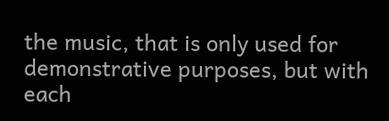the music, that is only used for demonstrative purposes, but with each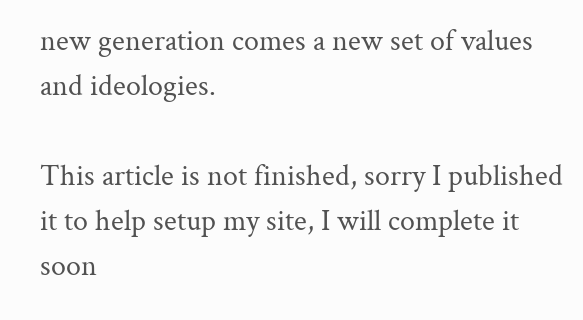new generation comes a new set of values and ideologies.

This article is not finished, sorry I published it to help setup my site, I will complete it soon